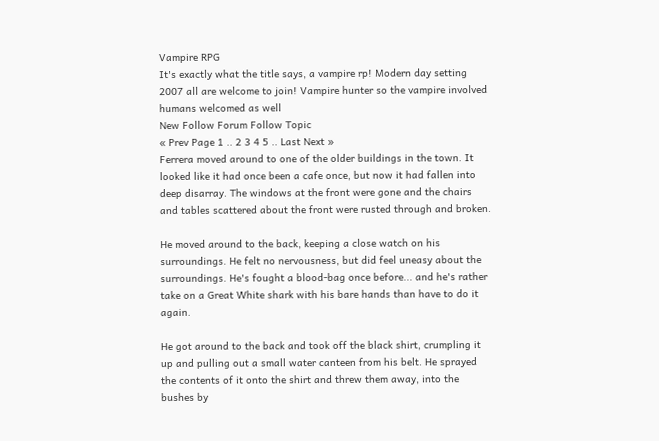Vampire RPG
It's exactly what the title says, a vampire rp! Modern day setting 2007 all are welcome to join! Vampire hunter so the vampire involved humans welcomed as well
New Follow Forum Follow Topic
« Prev Page 1 .. 2 3 4 5 .. Last Next »
Ferrera moved around to one of the older buildings in the town. It looked like it had once been a cafe once, but now it had fallen into deep disarray. The windows at the front were gone and the chairs and tables scattered about the front were rusted through and broken.

He moved around to the back, keeping a close watch on his surroundings. He felt no nervousness, but did feel uneasy about the surroundings. He's fought a blood-bag once before... and he's rather take on a Great White shark with his bare hands than have to do it again.

He got around to the back and took off the black shirt, crumpling it up and pulling out a small water canteen from his belt. He sprayed the contents of it onto the shirt and threw them away, into the bushes by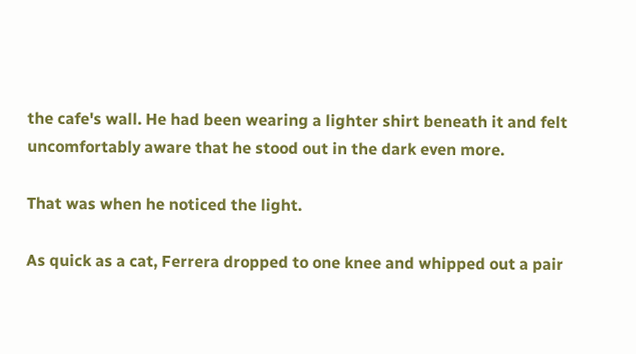the cafe's wall. He had been wearing a lighter shirt beneath it and felt uncomfortably aware that he stood out in the dark even more.

That was when he noticed the light.

As quick as a cat, Ferrera dropped to one knee and whipped out a pair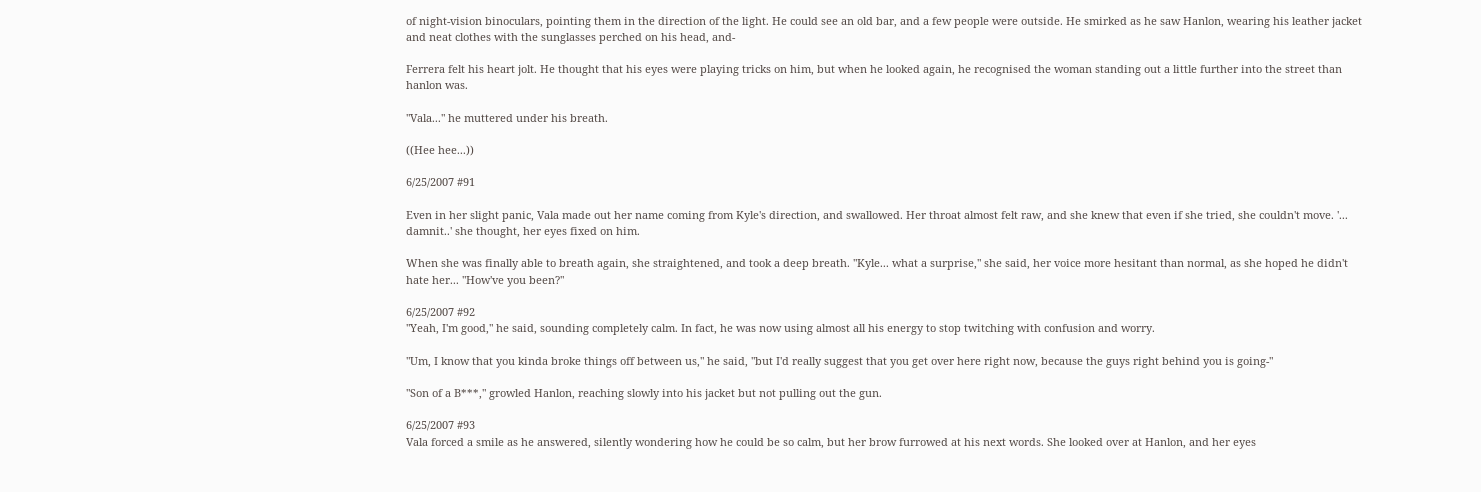of night-vision binoculars, pointing them in the direction of the light. He could see an old bar, and a few people were outside. He smirked as he saw Hanlon, wearing his leather jacket and neat clothes with the sunglasses perched on his head, and-

Ferrera felt his heart jolt. He thought that his eyes were playing tricks on him, but when he looked again, he recognised the woman standing out a little further into the street than hanlon was.

"Vala..." he muttered under his breath.

((Hee hee...))

6/25/2007 #91

Even in her slight panic, Vala made out her name coming from Kyle's direction, and swallowed. Her throat almost felt raw, and she knew that even if she tried, she couldn't move. '... damnit..' she thought, her eyes fixed on him.

When she was finally able to breath again, she straightened, and took a deep breath. "Kyle... what a surprise," she said, her voice more hesitant than normal, as she hoped he didn't hate her... "How've you been?"

6/25/2007 #92
"Yeah, I'm good," he said, sounding completely calm. In fact, he was now using almost all his energy to stop twitching with confusion and worry.

"Um, I know that you kinda broke things off between us," he said, "but I'd really suggest that you get over here right now, because the guys right behind you is going-"

"Son of a B***," growled Hanlon, reaching slowly into his jacket but not pulling out the gun.

6/25/2007 #93
Vala forced a smile as he answered, silently wondering how he could be so calm, but her brow furrowed at his next words. She looked over at Hanlon, and her eyes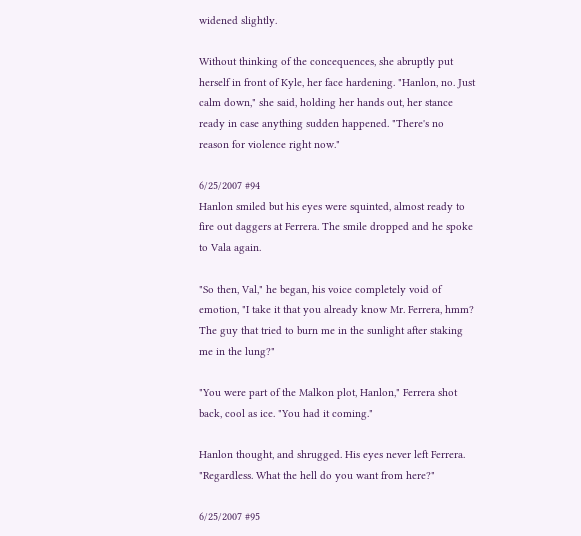widened slightly.

Without thinking of the concequences, she abruptly put herself in front of Kyle, her face hardening. "Hanlon, no. Just calm down," she said, holding her hands out, her stance ready in case anything sudden happened. "There's no reason for violence right now."

6/25/2007 #94
Hanlon smiled but his eyes were squinted, almost ready to fire out daggers at Ferrera. The smile dropped and he spoke to Vala again.

"So then, Val," he began, his voice completely void of emotion, "I take it that you already know Mr. Ferrera, hmm? The guy that tried to burn me in the sunlight after staking me in the lung?"

"You were part of the Malkon plot, Hanlon," Ferrera shot back, cool as ice. "You had it coming."

Hanlon thought, and shrugged. His eyes never left Ferrera. "Regardless. What the hell do you want from here?"

6/25/2007 #95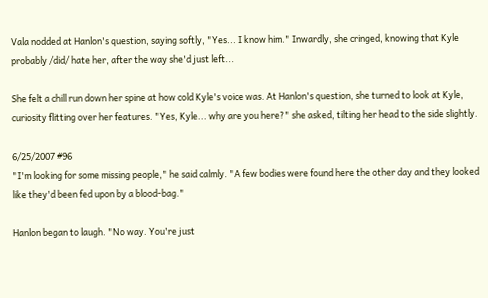Vala nodded at Hanlon's question, saying softly, "Yes... I know him." Inwardly, she cringed, knowing that Kyle probably /did/ hate her, after the way she'd just left...

She felt a chill run down her spine at how cold Kyle's voice was. At Hanlon's question, she turned to look at Kyle, curiosity flitting over her features. "Yes, Kyle... why are you here?" she asked, tilting her head to the side slightly.

6/25/2007 #96
"I'm looking for some missing people," he said calmly. "A few bodies were found here the other day and they looked like they'd been fed upon by a blood-bag."

Hanlon began to laugh. "No way. You're just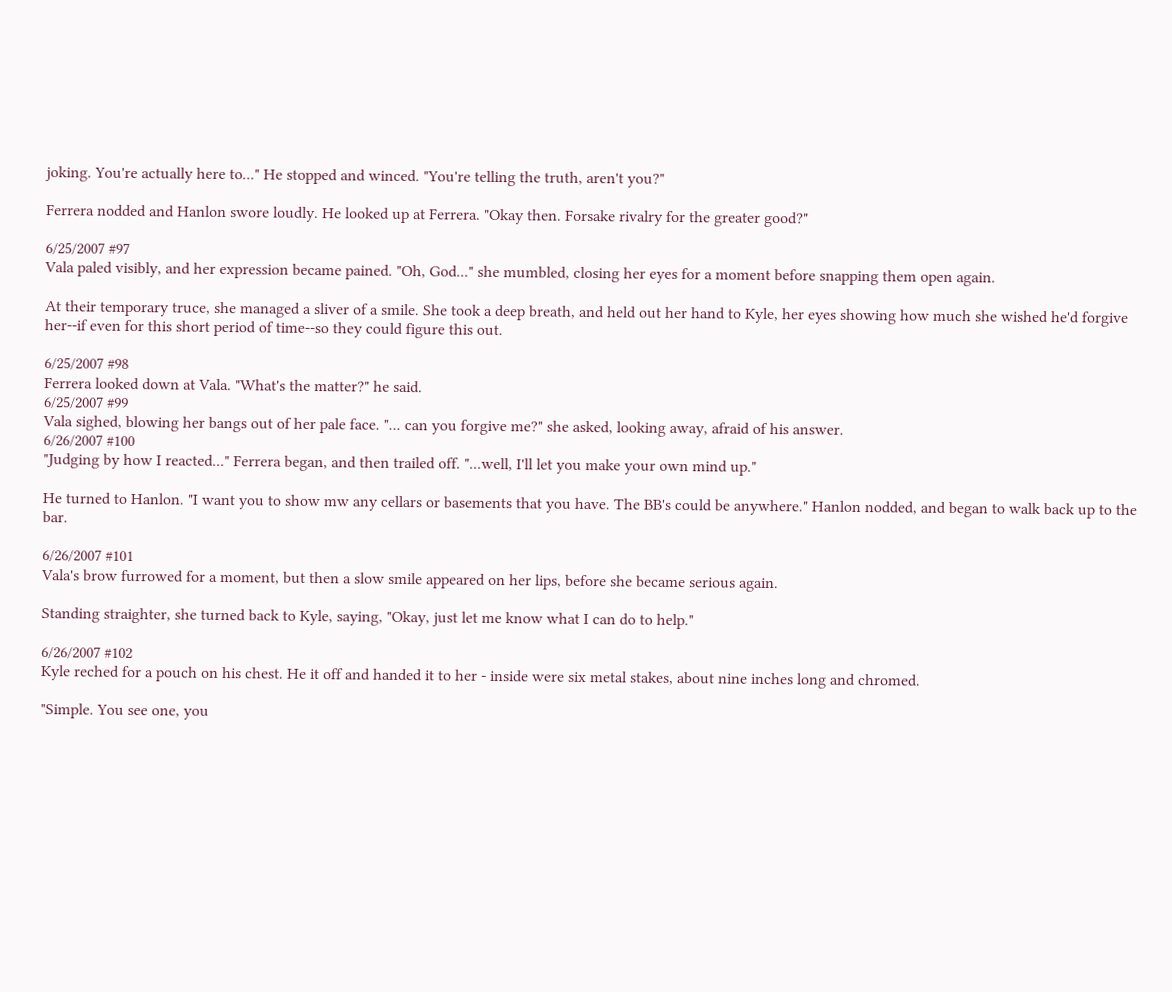joking. You're actually here to..." He stopped and winced. "You're telling the truth, aren't you?"

Ferrera nodded and Hanlon swore loudly. He looked up at Ferrera. "Okay then. Forsake rivalry for the greater good?"

6/25/2007 #97
Vala paled visibly, and her expression became pained. "Oh, God..." she mumbled, closing her eyes for a moment before snapping them open again.

At their temporary truce, she managed a sliver of a smile. She took a deep breath, and held out her hand to Kyle, her eyes showing how much she wished he'd forgive her--if even for this short period of time--so they could figure this out.

6/25/2007 #98
Ferrera looked down at Vala. "What's the matter?" he said.
6/25/2007 #99
Vala sighed, blowing her bangs out of her pale face. "... can you forgive me?" she asked, looking away, afraid of his answer.
6/26/2007 #100
"Judging by how I reacted..." Ferrera began, and then trailed off. "...well, I'll let you make your own mind up."

He turned to Hanlon. "I want you to show mw any cellars or basements that you have. The BB's could be anywhere." Hanlon nodded, and began to walk back up to the bar.

6/26/2007 #101
Vala's brow furrowed for a moment, but then a slow smile appeared on her lips, before she became serious again.

Standing straighter, she turned back to Kyle, saying, "Okay, just let me know what I can do to help."

6/26/2007 #102
Kyle reched for a pouch on his chest. He it off and handed it to her - inside were six metal stakes, about nine inches long and chromed.

"Simple. You see one, you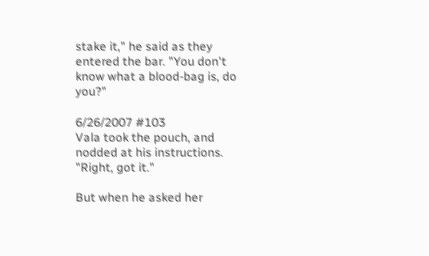stake it," he said as they entered the bar. "You don't know what a blood-bag is, do you?"

6/26/2007 #103
Vala took the pouch, and nodded at his instructions. "Right, got it."

But when he asked her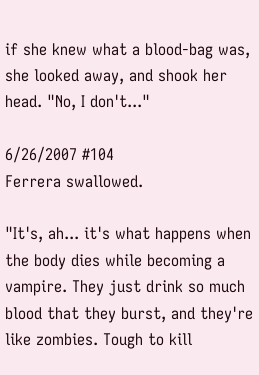if she knew what a blood-bag was, she looked away, and shook her head. "No, I don't..."

6/26/2007 #104
Ferrera swallowed.

"It's, ah... it's what happens when the body dies while becoming a vampire. They just drink so much blood that they burst, and they're like zombies. Tough to kill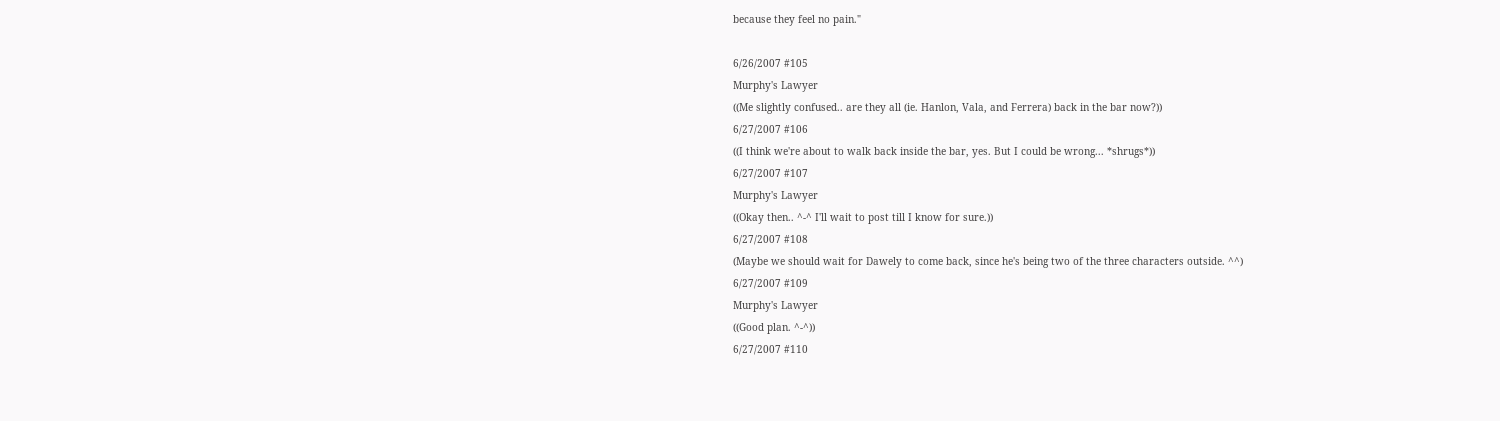because they feel no pain."

6/26/2007 #105
Murphy's Lawyer
((Me slightly confused.. are they all (ie. Hanlon, Vala, and Ferrera) back in the bar now?))
6/27/2007 #106
((I think we're about to walk back inside the bar, yes. But I could be wrong... *shrugs*))
6/27/2007 #107
Murphy's Lawyer
((Okay then.. ^-^ I'll wait to post till I know for sure.))
6/27/2007 #108
(Maybe we should wait for Dawely to come back, since he's being two of the three characters outside. ^^)
6/27/2007 #109
Murphy's Lawyer
((Good plan. ^-^))
6/27/2007 #110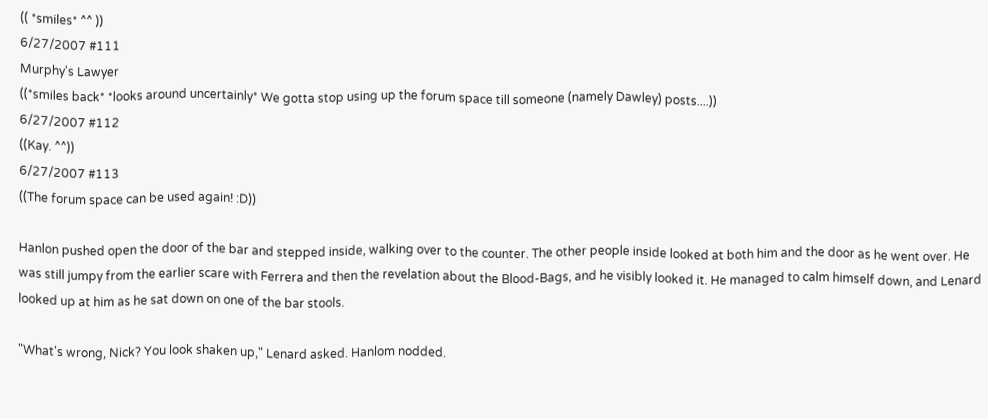(( *smiles* ^^ ))
6/27/2007 #111
Murphy's Lawyer
((*smiles back* *looks around uncertainly* We gotta stop using up the forum space till someone (namely Dawley) posts....))
6/27/2007 #112
((Kay. ^^))
6/27/2007 #113
((The forum space can be used again! :D))

Hanlon pushed open the door of the bar and stepped inside, walking over to the counter. The other people inside looked at both him and the door as he went over. He was still jumpy from the earlier scare with Ferrera and then the revelation about the Blood-Bags, and he visibly looked it. He managed to calm himself down, and Lenard looked up at him as he sat down on one of the bar stools.

"What's wrong, Nick? You look shaken up," Lenard asked. Hanlom nodded.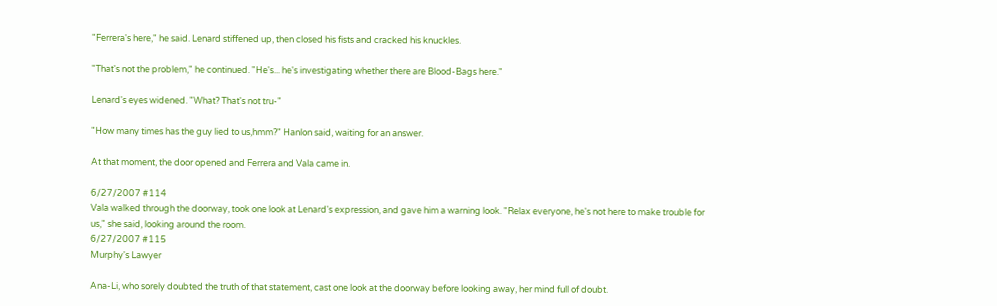"Ferrera's here," he said. Lenard stiffened up, then closed his fists and cracked his knuckles.

"That's not the problem," he continued. "He's... he's investigating whether there are Blood-Bags here."

Lenard's eyes widened. "What? That's not tru-"

"How many times has the guy lied to us,hmm?" Hanlon said, waiting for an answer.

At that moment, the door opened and Ferrera and Vala came in.

6/27/2007 #114
Vala walked through the doorway, took one look at Lenard's expression, and gave him a warning look. "Relax everyone, he's not here to make trouble for us," she said, looking around the room.
6/27/2007 #115
Murphy's Lawyer

Ana-Li, who sorely doubted the truth of that statement, cast one look at the doorway before looking away, her mind full of doubt.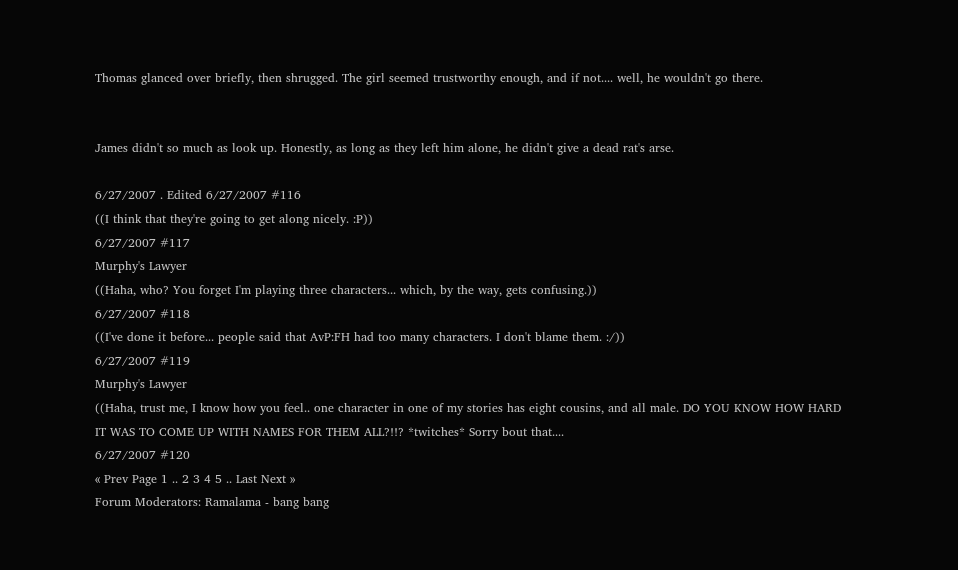Thomas glanced over briefly, then shrugged. The girl seemed trustworthy enough, and if not.... well, he wouldn't go there.


James didn't so much as look up. Honestly, as long as they left him alone, he didn't give a dead rat's arse.

6/27/2007 . Edited 6/27/2007 #116
((I think that they're going to get along nicely. :P))
6/27/2007 #117
Murphy's Lawyer
((Haha, who? You forget I'm playing three characters... which, by the way, gets confusing.))
6/27/2007 #118
((I've done it before... people said that AvP:FH had too many characters. I don't blame them. :/))
6/27/2007 #119
Murphy's Lawyer
((Haha, trust me, I know how you feel.. one character in one of my stories has eight cousins, and all male. DO YOU KNOW HOW HARD IT WAS TO COME UP WITH NAMES FOR THEM ALL?!!? *twitches* Sorry bout that....
6/27/2007 #120
« Prev Page 1 .. 2 3 4 5 .. Last Next »
Forum Moderators: Ramalama - bang bang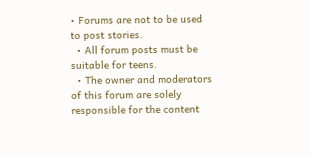• Forums are not to be used to post stories.
  • All forum posts must be suitable for teens.
  • The owner and moderators of this forum are solely responsible for the content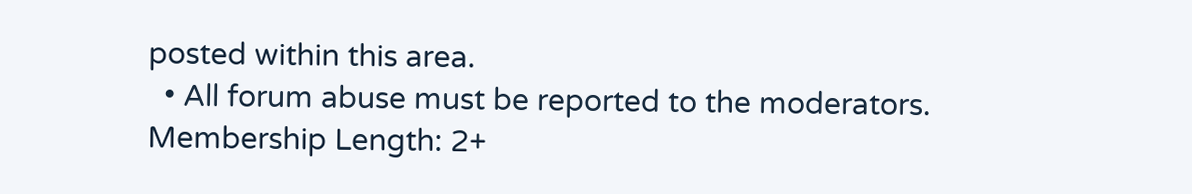posted within this area.
  • All forum abuse must be reported to the moderators.
Membership Length: 2+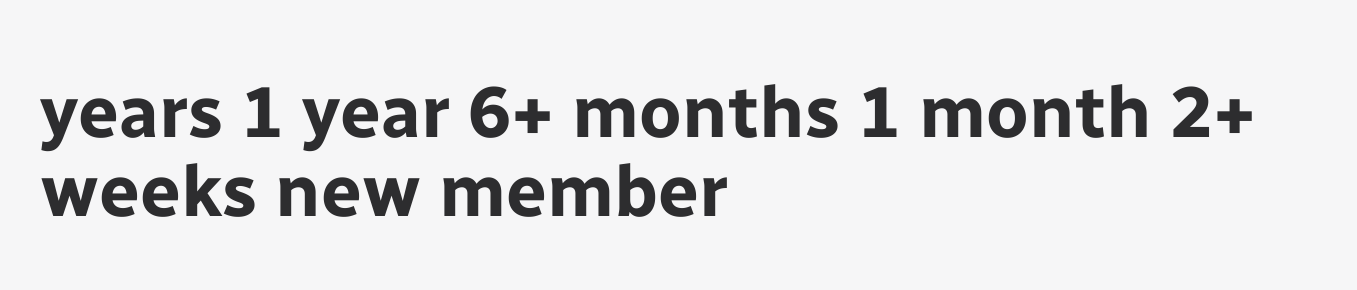years 1 year 6+ months 1 month 2+ weeks new member